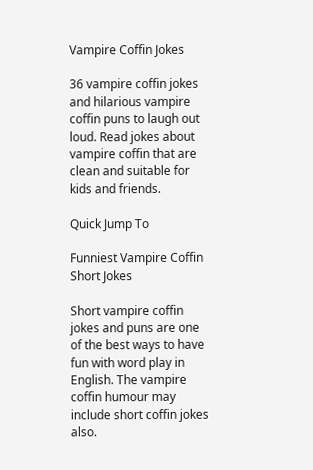Vampire Coffin Jokes

36 vampire coffin jokes and hilarious vampire coffin puns to laugh out loud. Read jokes about vampire coffin that are clean and suitable for kids and friends.

Quick Jump To

Funniest Vampire Coffin Short Jokes

Short vampire coffin jokes and puns are one of the best ways to have fun with word play in English. The vampire coffin humour may include short coffin jokes also.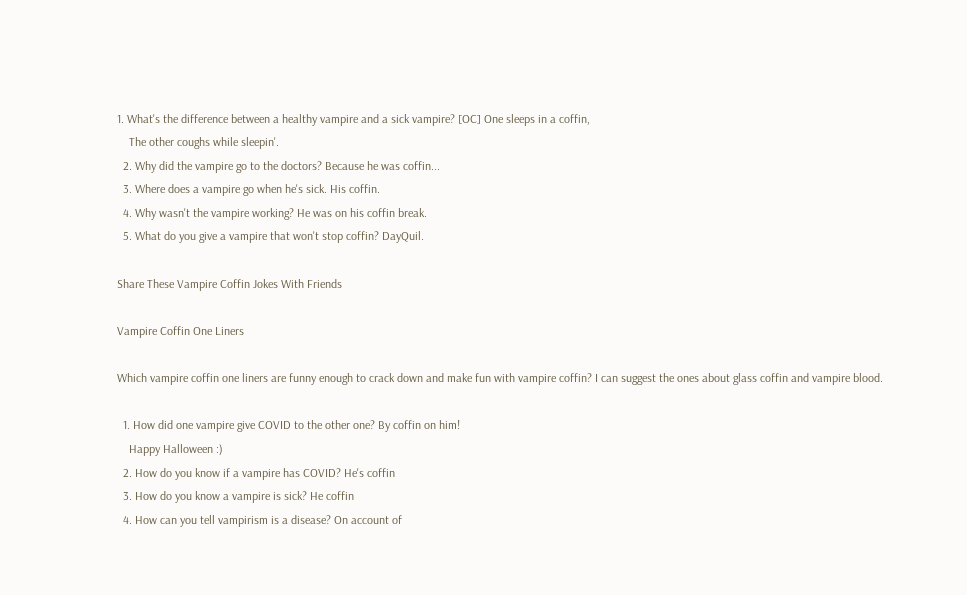1. What's the difference between a healthy vampire and a sick vampire? [OC] One sleeps in a coffin,
    The other coughs while sleepin'.
  2. Why did the vampire go to the doctors? Because he was coffin...
  3. Where does a vampire go when he's sick. His coffin.
  4. Why wasn't the vampire working? He was on his coffin break.
  5. What do you give a vampire that won't stop coffin? DayQuil.

Share These Vampire Coffin Jokes With Friends

Vampire Coffin One Liners

Which vampire coffin one liners are funny enough to crack down and make fun with vampire coffin? I can suggest the ones about glass coffin and vampire blood.

  1. How did one vampire give COVID to the other one? By coffin on him!
    Happy Halloween :)
  2. How do you know if a vampire has COVID? He's coffin
  3. How do you know a vampire is sick? He coffin
  4. How can you tell vampirism is a disease? On account of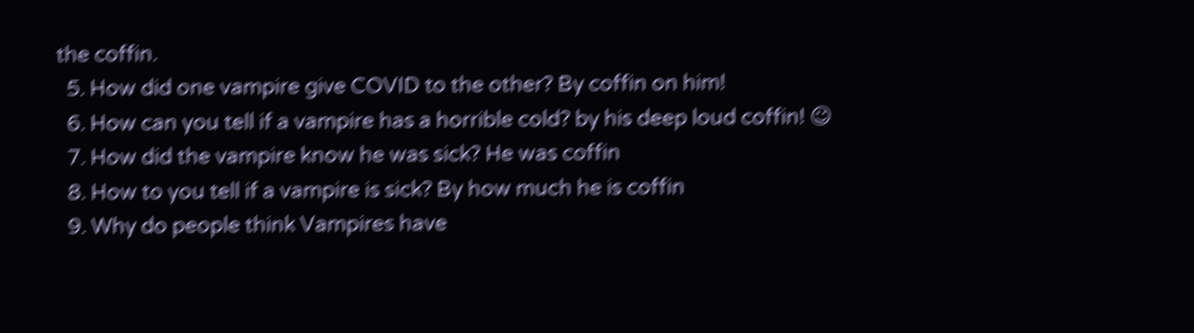the coffin.
  5. How did one vampire give COVID to the other? By coffin on him!
  6. How can you tell if a vampire has a horrible cold? by his deep loud coffin! ☺
  7. How did the vampire know he was sick? He was coffin
  8. How to you tell if a vampire is sick? By how much he is coffin
  9. Why do people think Vampires have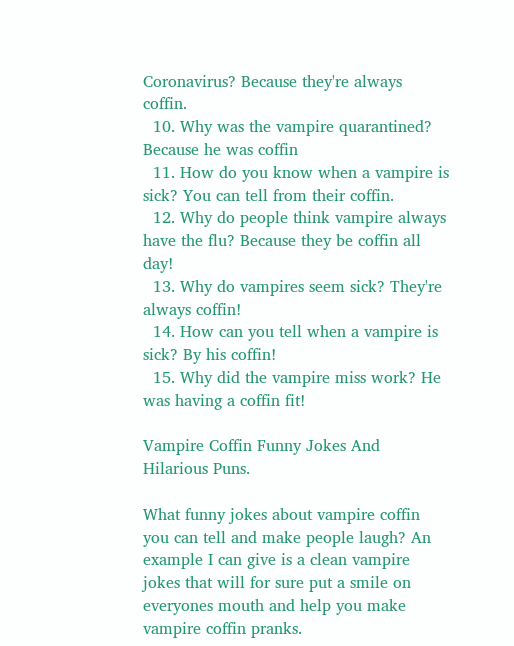Coronavirus? Because they're always coffin.
  10. Why was the vampire quarantined? Because he was coffin
  11. How do you know when a vampire is sick? You can tell from their coffin.
  12. Why do people think vampire always have the flu? Because they be coffin all day!
  13. Why do vampires seem sick? They're always coffin!
  14. How can you tell when a vampire is sick? By his coffin!
  15. Why did the vampire miss work? He was having a coffin fit!

Vampire Coffin Funny Jokes And Hilarious Puns.

What funny jokes about vampire coffin you can tell and make people laugh? An example I can give is a clean vampire jokes that will for sure put a smile on everyones mouth and help you make vampire coffin pranks.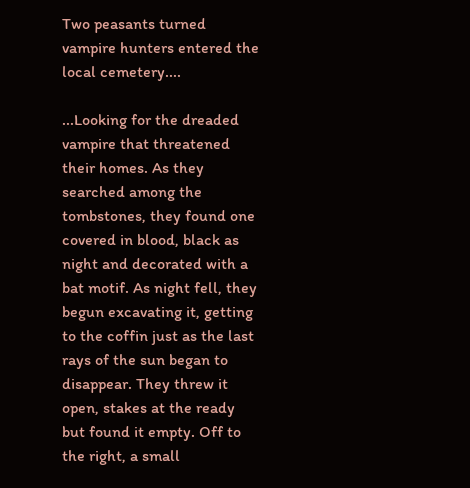Two peasants turned vampire hunters entered the local cemetery....

...Looking for the dreaded vampire that threatened their homes. As they searched among the tombstones, they found one covered in blood, black as night and decorated with a bat motif. As night fell, they begun excavating it, getting to the coffin just as the last rays of the sun began to disappear. They threw it open, stakes at the ready but found it empty. Off to the right, a small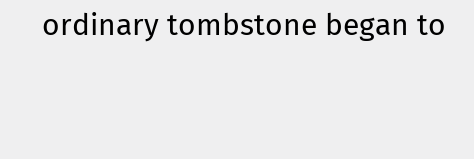ordinary tombstone began to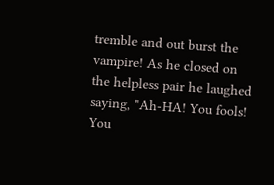tremble and out burst the vampire! As he closed on the helpless pair he laughed saying, "Ah-HA! You fools! You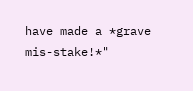have made a *grave mis-stake!*"